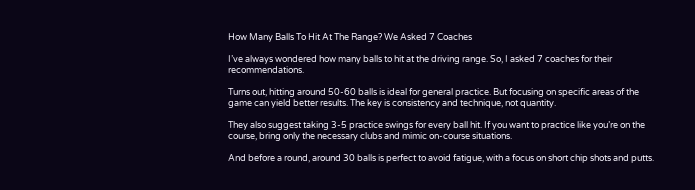How Many Balls To Hit At The Range? We Asked 7 Coaches

I’ve always wondered how many balls to hit at the driving range. So, I asked 7 coaches for their recommendations.

Turns out, hitting around 50-60 balls is ideal for general practice. But focusing on specific areas of the game can yield better results. The key is consistency and technique, not quantity.

They also suggest taking 3-5 practice swings for every ball hit. If you want to practice like you’re on the course, bring only the necessary clubs and mimic on-course situations.

And before a round, around 30 balls is perfect to avoid fatigue, with a focus on short chip shots and putts.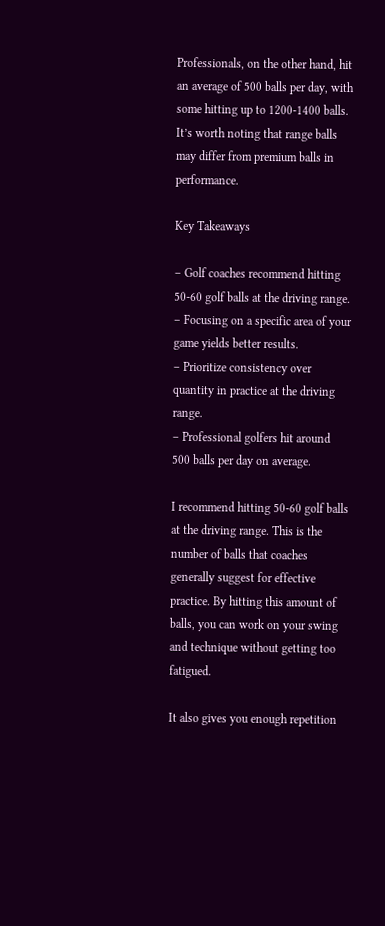Professionals, on the other hand, hit an average of 500 balls per day, with some hitting up to 1200-1400 balls. It’s worth noting that range balls may differ from premium balls in performance.

Key Takeaways

– Golf coaches recommend hitting 50-60 golf balls at the driving range.
– Focusing on a specific area of your game yields better results.
– Prioritize consistency over quantity in practice at the driving range.
– Professional golfers hit around 500 balls per day on average.

I recommend hitting 50-60 golf balls at the driving range. This is the number of balls that coaches generally suggest for effective practice. By hitting this amount of balls, you can work on your swing and technique without getting too fatigued.

It also gives you enough repetition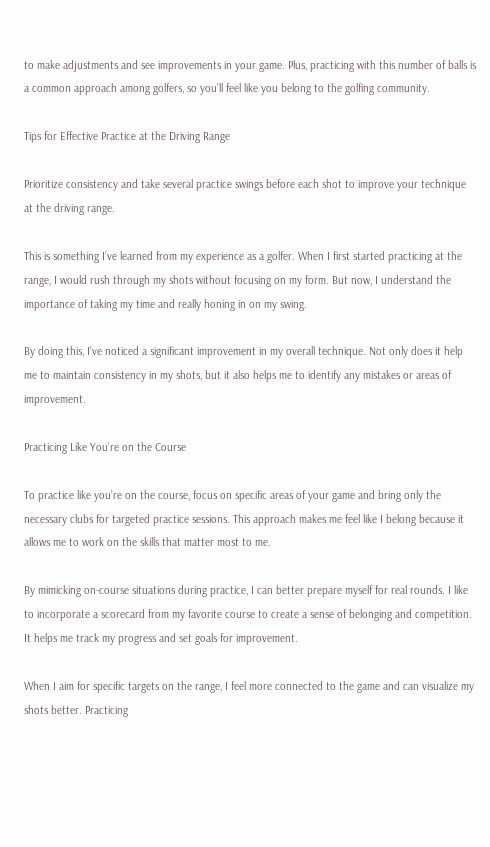to make adjustments and see improvements in your game. Plus, practicing with this number of balls is a common approach among golfers, so you’ll feel like you belong to the golfing community.

Tips for Effective Practice at the Driving Range

Prioritize consistency and take several practice swings before each shot to improve your technique at the driving range.

This is something I’ve learned from my experience as a golfer. When I first started practicing at the range, I would rush through my shots without focusing on my form. But now, I understand the importance of taking my time and really honing in on my swing.

By doing this, I’ve noticed a significant improvement in my overall technique. Not only does it help me to maintain consistency in my shots, but it also helps me to identify any mistakes or areas of improvement.

Practicing Like You’re on the Course

To practice like you’re on the course, focus on specific areas of your game and bring only the necessary clubs for targeted practice sessions. This approach makes me feel like I belong because it allows me to work on the skills that matter most to me.

By mimicking on-course situations during practice, I can better prepare myself for real rounds. I like to incorporate a scorecard from my favorite course to create a sense of belonging and competition. It helps me track my progress and set goals for improvement.

When I aim for specific targets on the range, I feel more connected to the game and can visualize my shots better. Practicing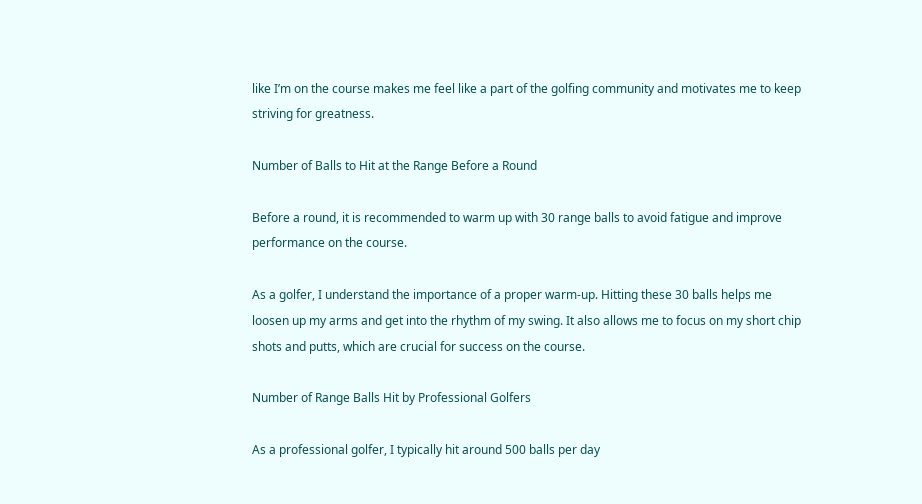like I’m on the course makes me feel like a part of the golfing community and motivates me to keep striving for greatness.

Number of Balls to Hit at the Range Before a Round

Before a round, it is recommended to warm up with 30 range balls to avoid fatigue and improve performance on the course.

As a golfer, I understand the importance of a proper warm-up. Hitting these 30 balls helps me loosen up my arms and get into the rhythm of my swing. It also allows me to focus on my short chip shots and putts, which are crucial for success on the course.

Number of Range Balls Hit by Professional Golfers

As a professional golfer, I typically hit around 500 balls per day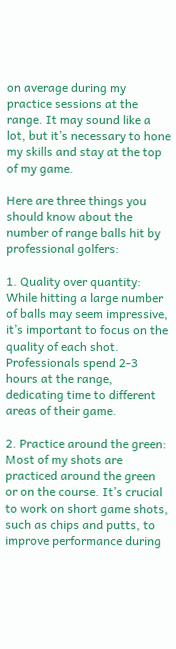on average during my practice sessions at the range. It may sound like a lot, but it’s necessary to hone my skills and stay at the top of my game.

Here are three things you should know about the number of range balls hit by professional golfers:

1. Quality over quantity: While hitting a large number of balls may seem impressive, it’s important to focus on the quality of each shot. Professionals spend 2-3 hours at the range, dedicating time to different areas of their game.

2. Practice around the green: Most of my shots are practiced around the green or on the course. It’s crucial to work on short game shots, such as chips and putts, to improve performance during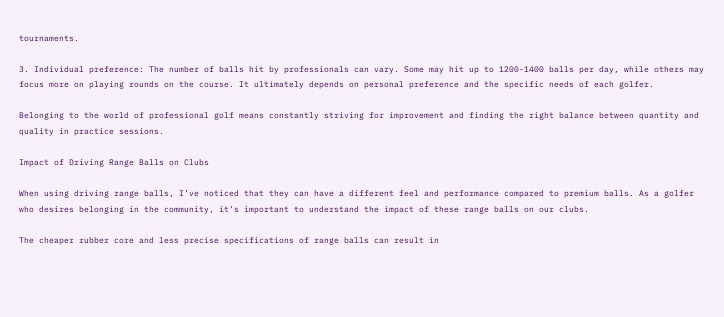tournaments.

3. Individual preference: The number of balls hit by professionals can vary. Some may hit up to 1200-1400 balls per day, while others may focus more on playing rounds on the course. It ultimately depends on personal preference and the specific needs of each golfer.

Belonging to the world of professional golf means constantly striving for improvement and finding the right balance between quantity and quality in practice sessions.

Impact of Driving Range Balls on Clubs

When using driving range balls, I’ve noticed that they can have a different feel and performance compared to premium balls. As a golfer who desires belonging in the community, it’s important to understand the impact of these range balls on our clubs.

The cheaper rubber core and less precise specifications of range balls can result in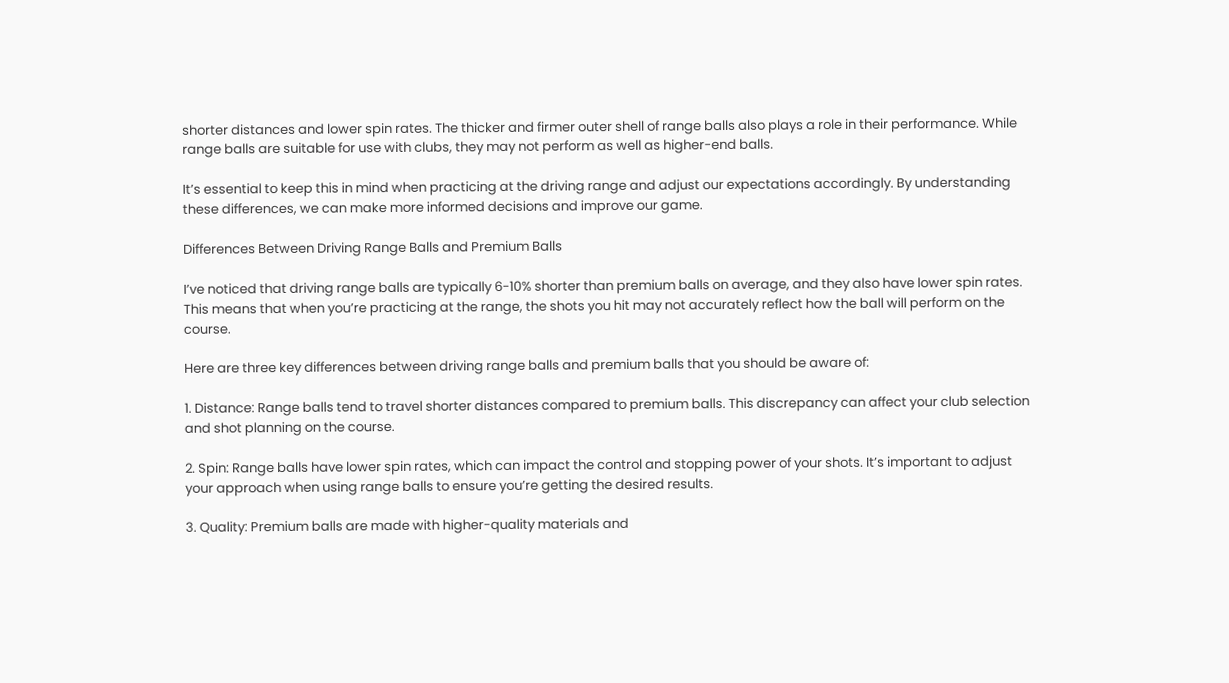shorter distances and lower spin rates. The thicker and firmer outer shell of range balls also plays a role in their performance. While range balls are suitable for use with clubs, they may not perform as well as higher-end balls.

It’s essential to keep this in mind when practicing at the driving range and adjust our expectations accordingly. By understanding these differences, we can make more informed decisions and improve our game.

Differences Between Driving Range Balls and Premium Balls

I’ve noticed that driving range balls are typically 6-10% shorter than premium balls on average, and they also have lower spin rates. This means that when you’re practicing at the range, the shots you hit may not accurately reflect how the ball will perform on the course.

Here are three key differences between driving range balls and premium balls that you should be aware of:

1. Distance: Range balls tend to travel shorter distances compared to premium balls. This discrepancy can affect your club selection and shot planning on the course.

2. Spin: Range balls have lower spin rates, which can impact the control and stopping power of your shots. It’s important to adjust your approach when using range balls to ensure you’re getting the desired results.

3. Quality: Premium balls are made with higher-quality materials and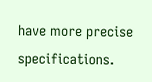have more precise specifications.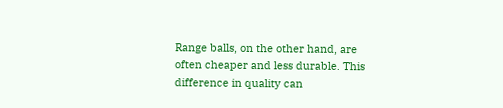Range balls, on the other hand, are often cheaper and less durable. This difference in quality can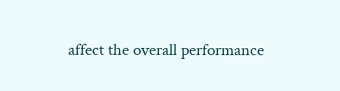affect the overall performance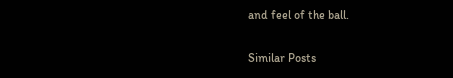and feel of the ball.

Similar Posts